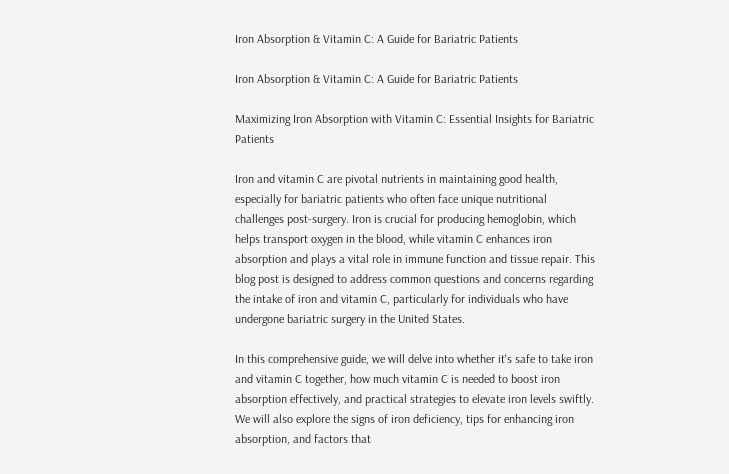Iron Absorption & Vitamin C: A Guide for Bariatric Patients

Iron Absorption & Vitamin C: A Guide for Bariatric Patients

Maximizing Iron Absorption with Vitamin C: Essential Insights for Bariatric Patients

Iron and vitamin C are pivotal nutrients in maintaining good health, especially for bariatric patients who often face unique nutritional challenges post-surgery. Iron is crucial for producing hemoglobin, which helps transport oxygen in the blood, while vitamin C enhances iron absorption and plays a vital role in immune function and tissue repair. This blog post is designed to address common questions and concerns regarding the intake of iron and vitamin C, particularly for individuals who have undergone bariatric surgery in the United States.

In this comprehensive guide, we will delve into whether it's safe to take iron and vitamin C together, how much vitamin C is needed to boost iron absorption effectively, and practical strategies to elevate iron levels swiftly. We will also explore the signs of iron deficiency, tips for enhancing iron absorption, and factors that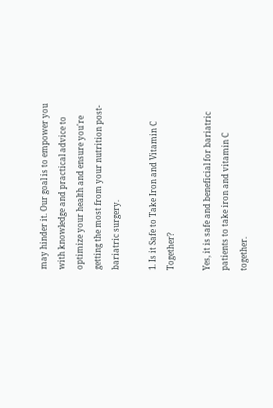may hinder it. Our goal is to empower you with knowledge and practical advice to optimize your health and ensure you're getting the most from your nutrition post-bariatric surgery.

1. Is it Safe to Take Iron and Vitamin C Together?

Yes, it is safe and beneficial for bariatric patients to take iron and vitamin C together.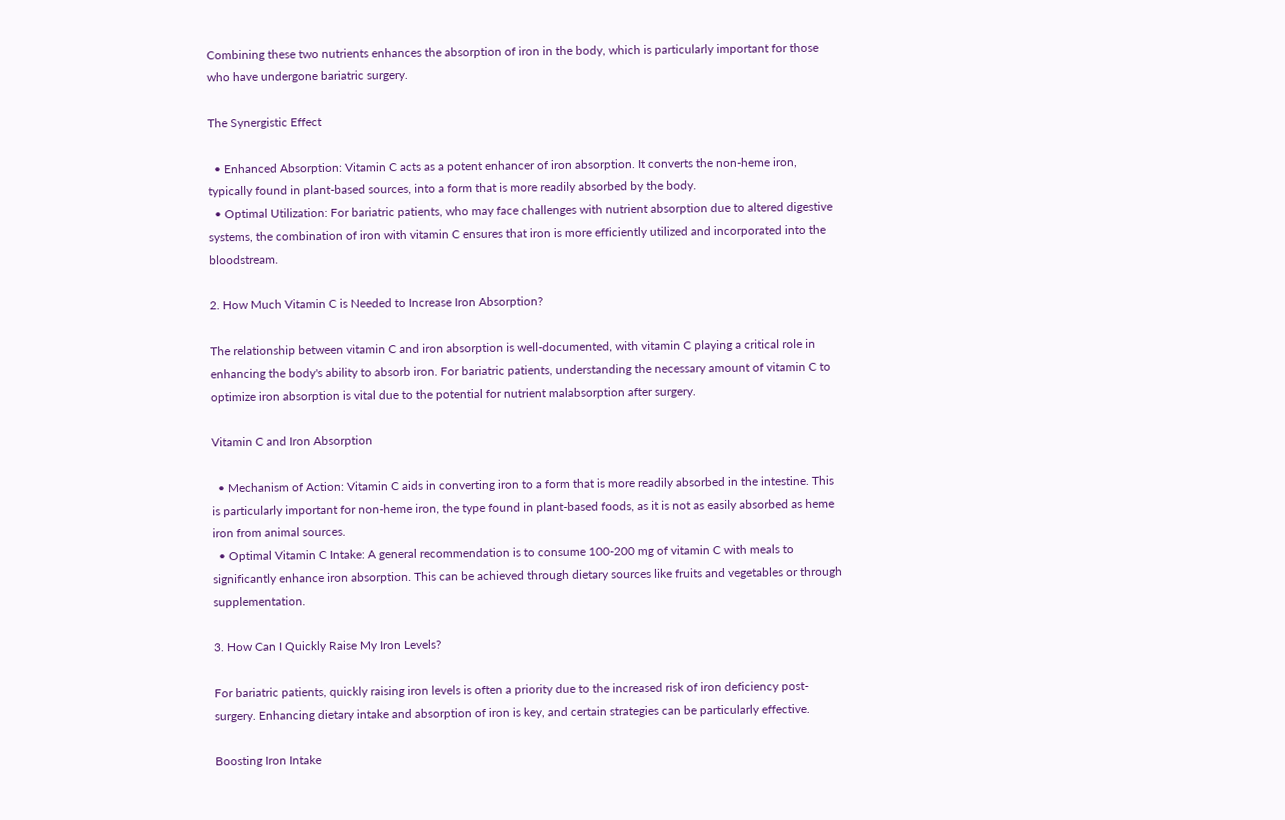Combining these two nutrients enhances the absorption of iron in the body, which is particularly important for those who have undergone bariatric surgery.

The Synergistic Effect

  • Enhanced Absorption: Vitamin C acts as a potent enhancer of iron absorption. It converts the non-heme iron, typically found in plant-based sources, into a form that is more readily absorbed by the body.
  • Optimal Utilization: For bariatric patients, who may face challenges with nutrient absorption due to altered digestive systems, the combination of iron with vitamin C ensures that iron is more efficiently utilized and incorporated into the bloodstream.

2. How Much Vitamin C is Needed to Increase Iron Absorption?

The relationship between vitamin C and iron absorption is well-documented, with vitamin C playing a critical role in enhancing the body's ability to absorb iron. For bariatric patients, understanding the necessary amount of vitamin C to optimize iron absorption is vital due to the potential for nutrient malabsorption after surgery.

Vitamin C and Iron Absorption

  • Mechanism of Action: Vitamin C aids in converting iron to a form that is more readily absorbed in the intestine. This is particularly important for non-heme iron, the type found in plant-based foods, as it is not as easily absorbed as heme iron from animal sources.
  • Optimal Vitamin C Intake: A general recommendation is to consume 100-200 mg of vitamin C with meals to significantly enhance iron absorption. This can be achieved through dietary sources like fruits and vegetables or through supplementation.

3. How Can I Quickly Raise My Iron Levels?

For bariatric patients, quickly raising iron levels is often a priority due to the increased risk of iron deficiency post-surgery. Enhancing dietary intake and absorption of iron is key, and certain strategies can be particularly effective.

Boosting Iron Intake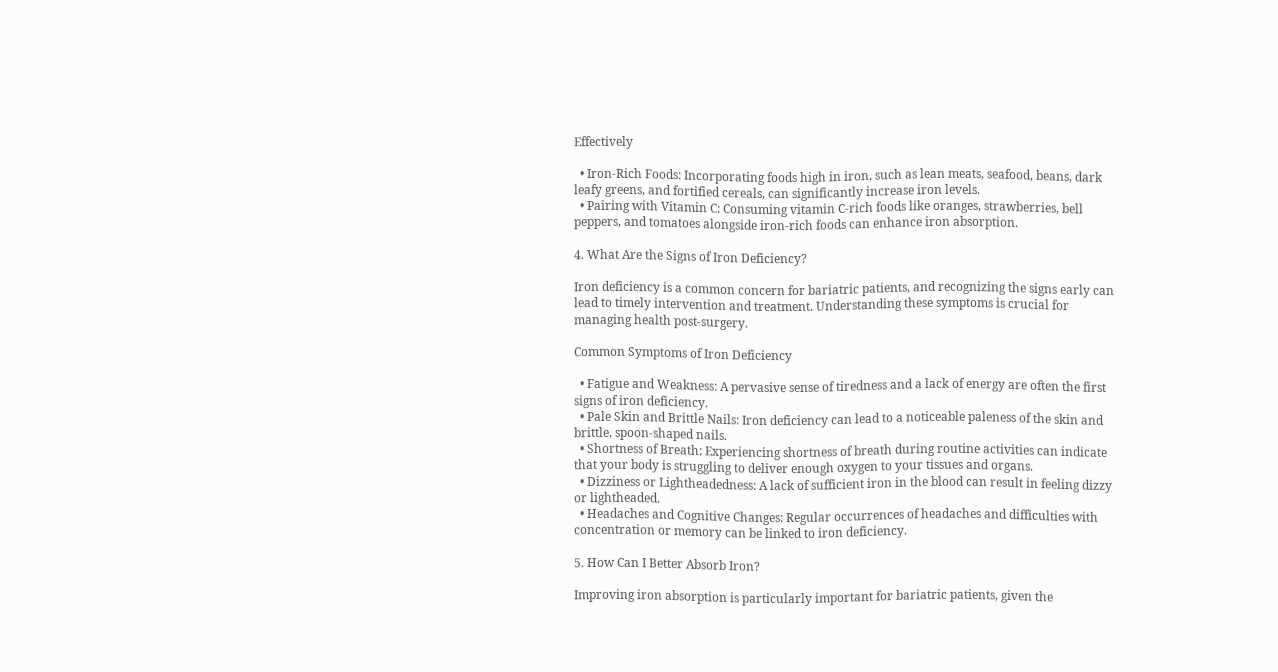Effectively

  • Iron-Rich Foods: Incorporating foods high in iron, such as lean meats, seafood, beans, dark leafy greens, and fortified cereals, can significantly increase iron levels.
  • Pairing with Vitamin C: Consuming vitamin C-rich foods like oranges, strawberries, bell peppers, and tomatoes alongside iron-rich foods can enhance iron absorption.

4. What Are the Signs of Iron Deficiency?

Iron deficiency is a common concern for bariatric patients, and recognizing the signs early can lead to timely intervention and treatment. Understanding these symptoms is crucial for managing health post-surgery.

Common Symptoms of Iron Deficiency

  • Fatigue and Weakness: A pervasive sense of tiredness and a lack of energy are often the first signs of iron deficiency.
  • Pale Skin and Brittle Nails: Iron deficiency can lead to a noticeable paleness of the skin and brittle, spoon-shaped nails.
  • Shortness of Breath: Experiencing shortness of breath during routine activities can indicate that your body is struggling to deliver enough oxygen to your tissues and organs.
  • Dizziness or Lightheadedness: A lack of sufficient iron in the blood can result in feeling dizzy or lightheaded.
  • Headaches and Cognitive Changes: Regular occurrences of headaches and difficulties with concentration or memory can be linked to iron deficiency.

5. How Can I Better Absorb Iron?

Improving iron absorption is particularly important for bariatric patients, given the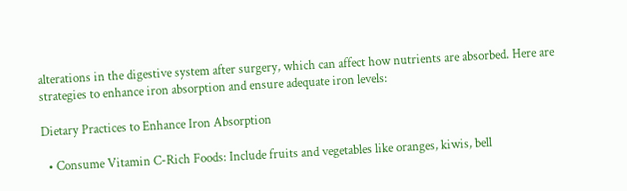alterations in the digestive system after surgery, which can affect how nutrients are absorbed. Here are strategies to enhance iron absorption and ensure adequate iron levels:

Dietary Practices to Enhance Iron Absorption

  • Consume Vitamin C-Rich Foods: Include fruits and vegetables like oranges, kiwis, bell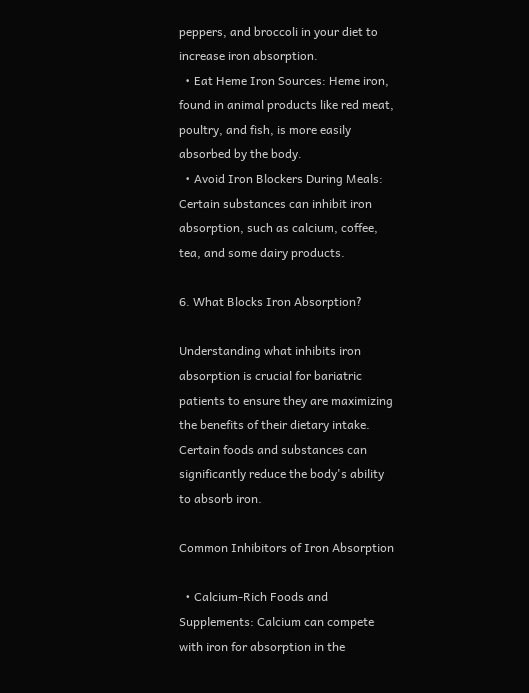peppers, and broccoli in your diet to increase iron absorption.
  • Eat Heme Iron Sources: Heme iron, found in animal products like red meat, poultry, and fish, is more easily absorbed by the body.
  • Avoid Iron Blockers During Meals: Certain substances can inhibit iron absorption, such as calcium, coffee, tea, and some dairy products.

6. What Blocks Iron Absorption?

Understanding what inhibits iron absorption is crucial for bariatric patients to ensure they are maximizing the benefits of their dietary intake. Certain foods and substances can significantly reduce the body's ability to absorb iron.

Common Inhibitors of Iron Absorption

  • Calcium-Rich Foods and Supplements: Calcium can compete with iron for absorption in the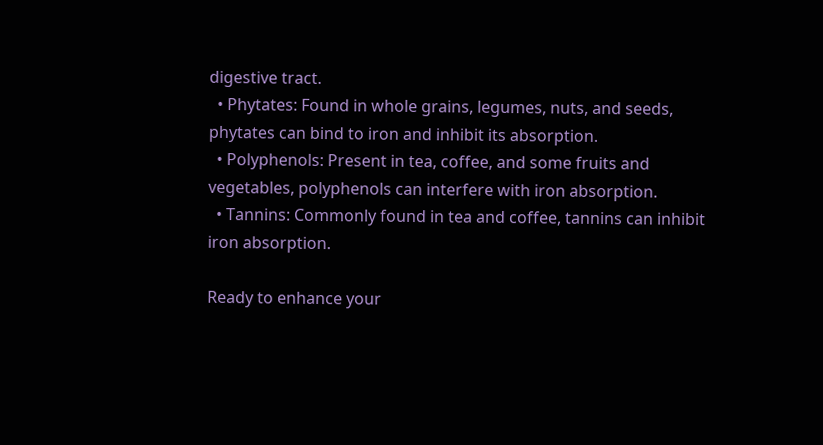digestive tract.
  • Phytates: Found in whole grains, legumes, nuts, and seeds, phytates can bind to iron and inhibit its absorption.
  • Polyphenols: Present in tea, coffee, and some fruits and vegetables, polyphenols can interfere with iron absorption.
  • Tannins: Commonly found in tea and coffee, tannins can inhibit iron absorption.

Ready to enhance your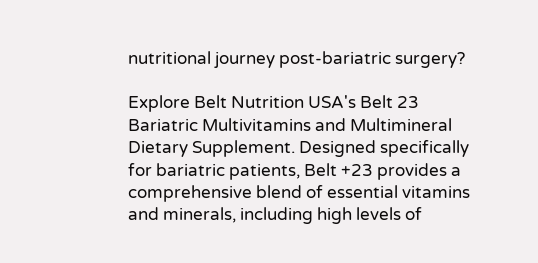nutritional journey post-bariatric surgery?

Explore Belt Nutrition USA's Belt 23 Bariatric Multivitamins and Multimineral Dietary Supplement. Designed specifically for bariatric patients, Belt +23 provides a comprehensive blend of essential vitamins and minerals, including high levels of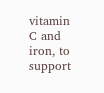vitamin C and iron, to support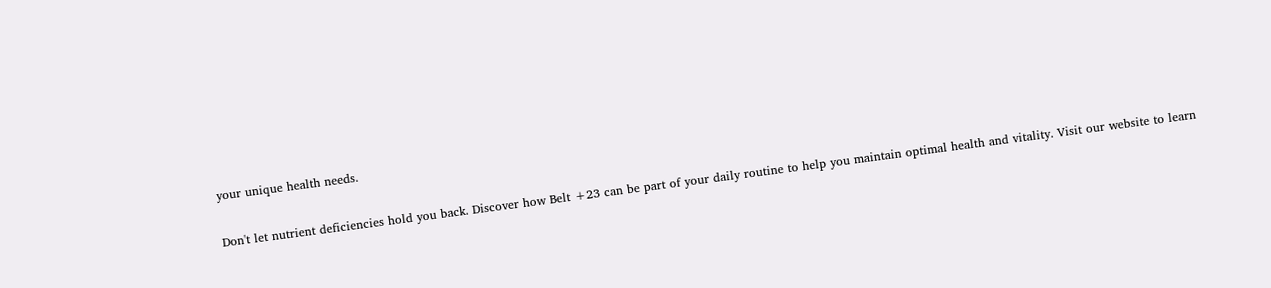your unique health needs.

Don't let nutrient deficiencies hold you back. Discover how Belt +23 can be part of your daily routine to help you maintain optimal health and vitality. Visit our website to learn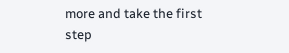more and take the first step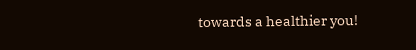towards a healthier you!